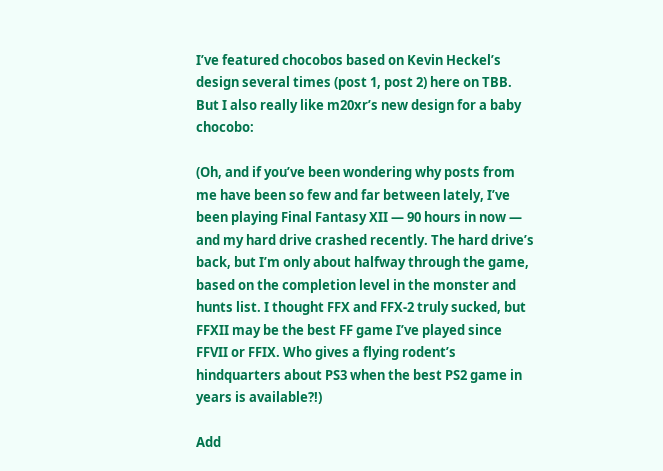I’ve featured chocobos based on Kevin Heckel’s design several times (post 1, post 2) here on TBB. But I also really like m20xr’s new design for a baby chocobo:

(Oh, and if you’ve been wondering why posts from me have been so few and far between lately, I’ve been playing Final Fantasy XII — 90 hours in now — and my hard drive crashed recently. The hard drive’s back, but I’m only about halfway through the game, based on the completion level in the monster and hunts list. I thought FFX and FFX-2 truly sucked, but FFXII may be the best FF game I’ve played since FFVII or FFIX. Who gives a flying rodent’s hindquarters about PS3 when the best PS2 game in years is available?!)

Add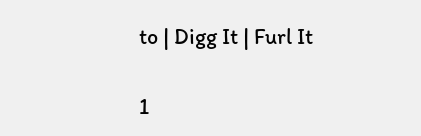to | Digg It | Furl It

1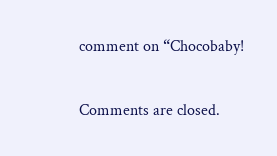comment on “Chocobaby!

Comments are closed.